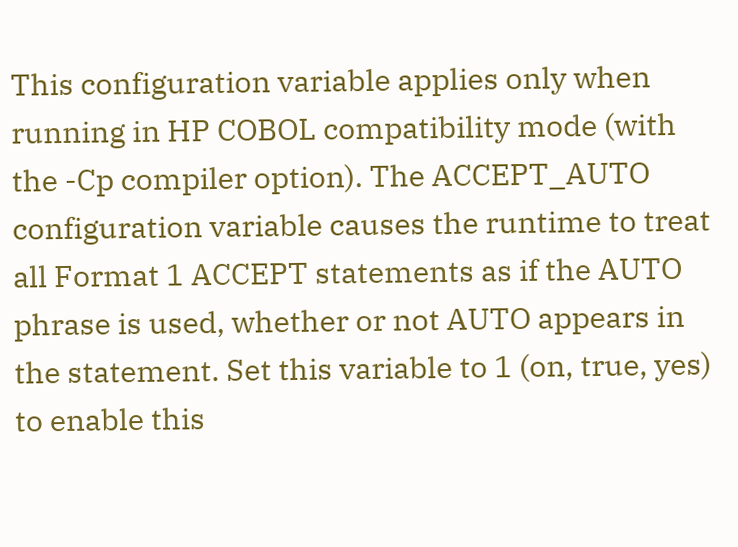This configuration variable applies only when running in HP COBOL compatibility mode (with the -Cp compiler option). The ACCEPT_AUTO configuration variable causes the runtime to treat all Format 1 ACCEPT statements as if the AUTO phrase is used, whether or not AUTO appears in the statement. Set this variable to 1 (on, true, yes) to enable this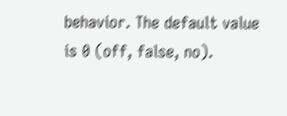behavior. The default value is 0 (off, false, no).